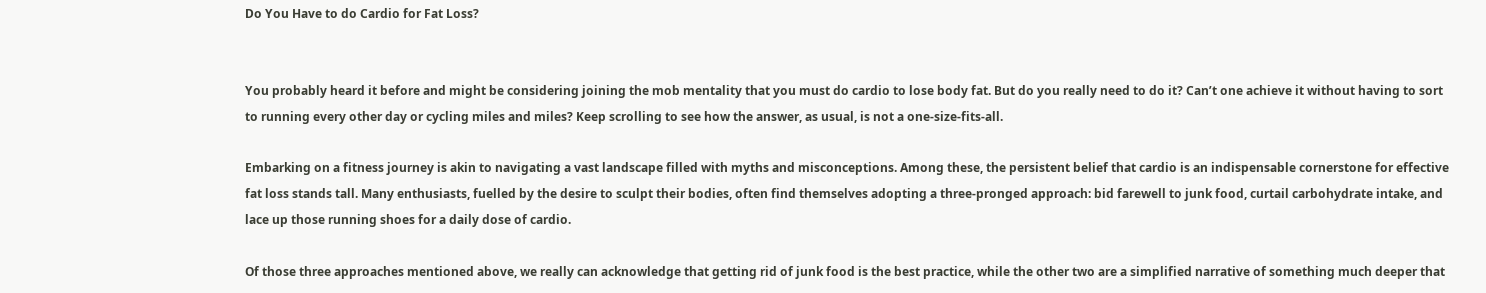Do You Have to do Cardio for Fat Loss?


You probably heard it before and might be considering joining the mob mentality that you must do cardio to lose body fat. But do you really need to do it? Can’t one achieve it without having to sort to running every other day or cycling miles and miles? Keep scrolling to see how the answer, as usual, is not a one-size-fits-all.

Embarking on a fitness journey is akin to navigating a vast landscape filled with myths and misconceptions. Among these, the persistent belief that cardio is an indispensable cornerstone for effective fat loss stands tall. Many enthusiasts, fuelled by the desire to sculpt their bodies, often find themselves adopting a three-pronged approach: bid farewell to junk food, curtail carbohydrate intake, and lace up those running shoes for a daily dose of cardio.

Of those three approaches mentioned above, we really can acknowledge that getting rid of junk food is the best practice, while the other two are a simplified narrative of something much deeper that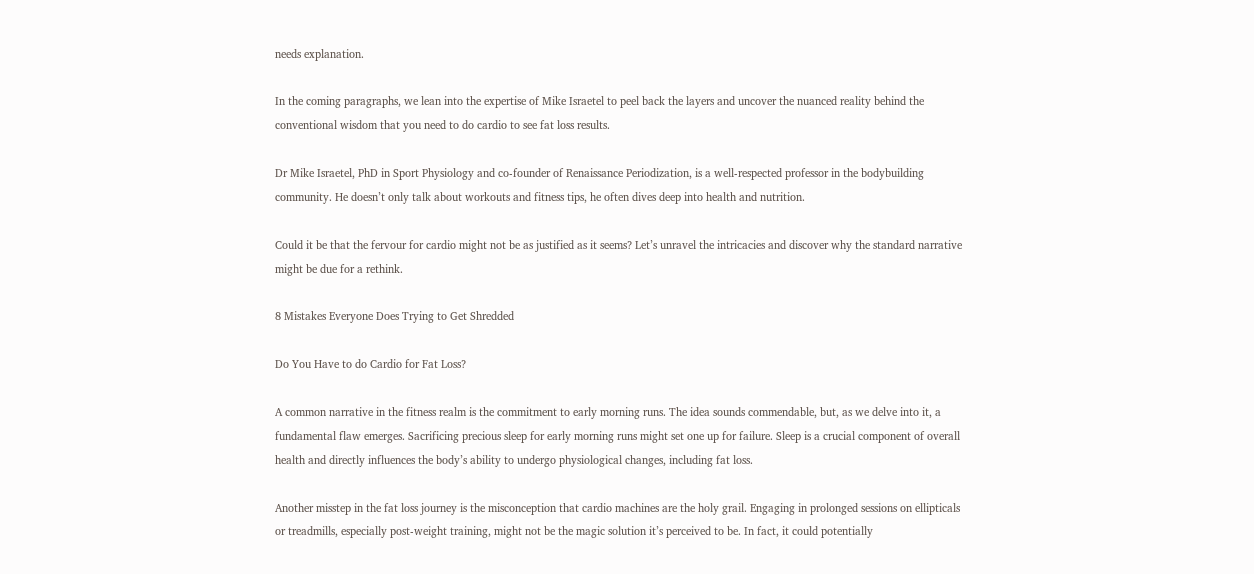needs explanation.

In the coming paragraphs, we lean into the expertise of Mike Israetel to peel back the layers and uncover the nuanced reality behind the conventional wisdom that you need to do cardio to see fat loss results.

Dr Mike Israetel, PhD in Sport Physiology and co-founder of Renaissance Periodization, is a well-respected professor in the bodybuilding community. He doesn’t only talk about workouts and fitness tips, he often dives deep into health and nutrition.

Could it be that the fervour for cardio might not be as justified as it seems? Let’s unravel the intricacies and discover why the standard narrative might be due for a rethink.

8 Mistakes Everyone Does Trying to Get Shredded

Do You Have to do Cardio for Fat Loss?

A common narrative in the fitness realm is the commitment to early morning runs. The idea sounds commendable, but, as we delve into it, a fundamental flaw emerges. Sacrificing precious sleep for early morning runs might set one up for failure. Sleep is a crucial component of overall health and directly influences the body’s ability to undergo physiological changes, including fat loss.

Another misstep in the fat loss journey is the misconception that cardio machines are the holy grail. Engaging in prolonged sessions on ellipticals or treadmills, especially post-weight training, might not be the magic solution it’s perceived to be. In fact, it could potentially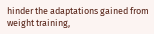hinder the adaptations gained from weight training,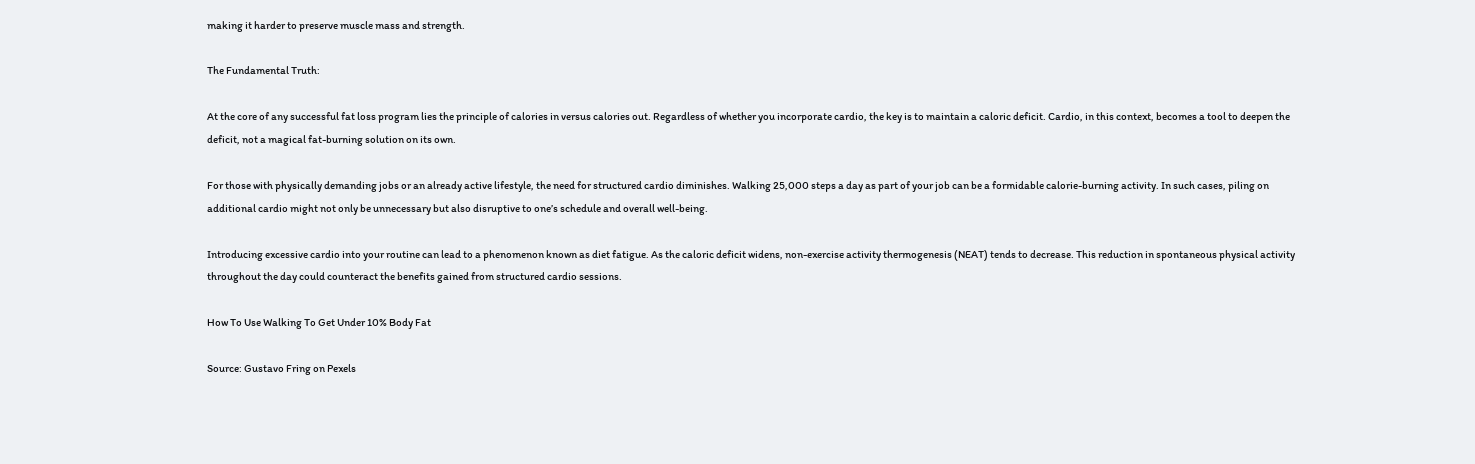making it harder to preserve muscle mass and strength.

The Fundamental Truth:

At the core of any successful fat loss program lies the principle of calories in versus calories out. Regardless of whether you incorporate cardio, the key is to maintain a caloric deficit. Cardio, in this context, becomes a tool to deepen the deficit, not a magical fat-burning solution on its own.

For those with physically demanding jobs or an already active lifestyle, the need for structured cardio diminishes. Walking 25,000 steps a day as part of your job can be a formidable calorie-burning activity. In such cases, piling on additional cardio might not only be unnecessary but also disruptive to one’s schedule and overall well-being.

Introducing excessive cardio into your routine can lead to a phenomenon known as diet fatigue. As the caloric deficit widens, non-exercise activity thermogenesis (NEAT) tends to decrease. This reduction in spontaneous physical activity throughout the day could counteract the benefits gained from structured cardio sessions.

How To Use Walking To Get Under 10% Body Fat

Source: Gustavo Fring on Pexels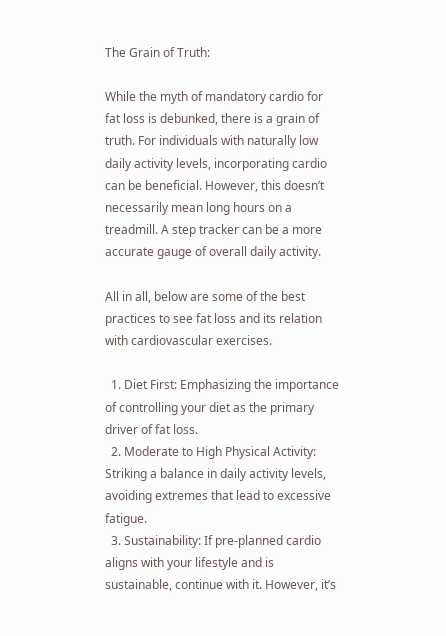The Grain of Truth:

While the myth of mandatory cardio for fat loss is debunked, there is a grain of truth. For individuals with naturally low daily activity levels, incorporating cardio can be beneficial. However, this doesn’t necessarily mean long hours on a treadmill. A step tracker can be a more accurate gauge of overall daily activity.

All in all, below are some of the best practices to see fat loss and its relation with cardiovascular exercises.

  1. Diet First: Emphasizing the importance of controlling your diet as the primary driver of fat loss.
  2. Moderate to High Physical Activity: Striking a balance in daily activity levels, avoiding extremes that lead to excessive fatigue.
  3. Sustainability: If pre-planned cardio aligns with your lifestyle and is sustainable, continue with it. However, it’s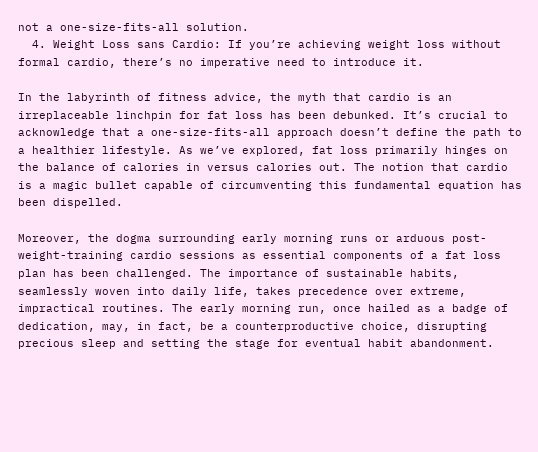not a one-size-fits-all solution.
  4. Weight Loss sans Cardio: If you’re achieving weight loss without formal cardio, there’s no imperative need to introduce it.

In the labyrinth of fitness advice, the myth that cardio is an irreplaceable linchpin for fat loss has been debunked. It’s crucial to acknowledge that a one-size-fits-all approach doesn’t define the path to a healthier lifestyle. As we’ve explored, fat loss primarily hinges on the balance of calories in versus calories out. The notion that cardio is a magic bullet capable of circumventing this fundamental equation has been dispelled.

Moreover, the dogma surrounding early morning runs or arduous post-weight-training cardio sessions as essential components of a fat loss plan has been challenged. The importance of sustainable habits, seamlessly woven into daily life, takes precedence over extreme, impractical routines. The early morning run, once hailed as a badge of dedication, may, in fact, be a counterproductive choice, disrupting precious sleep and setting the stage for eventual habit abandonment.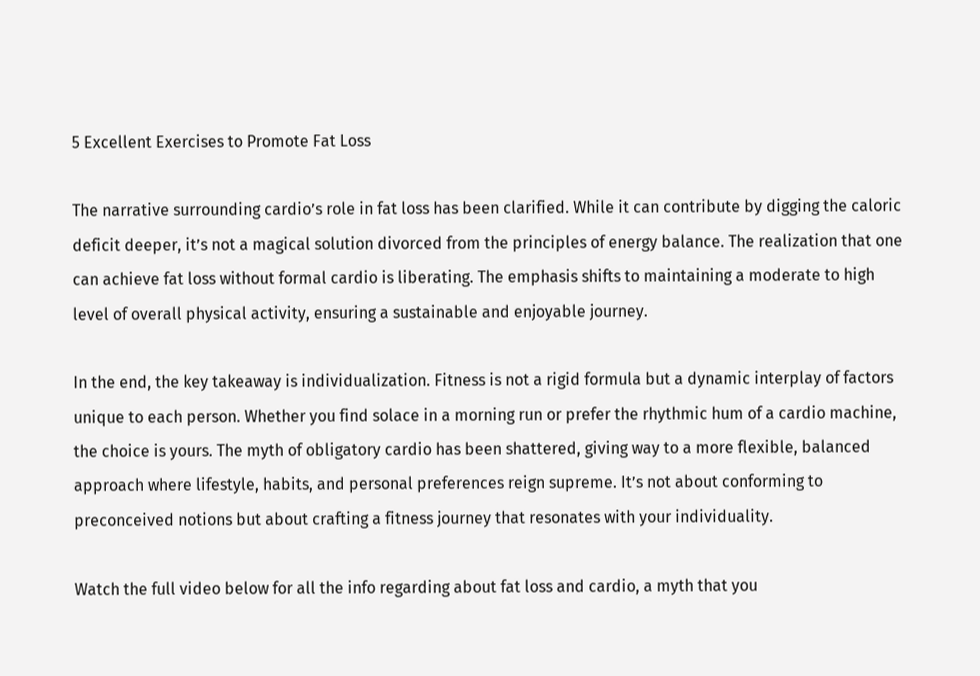5 Excellent Exercises to Promote Fat Loss

The narrative surrounding cardio’s role in fat loss has been clarified. While it can contribute by digging the caloric deficit deeper, it’s not a magical solution divorced from the principles of energy balance. The realization that one can achieve fat loss without formal cardio is liberating. The emphasis shifts to maintaining a moderate to high level of overall physical activity, ensuring a sustainable and enjoyable journey.

In the end, the key takeaway is individualization. Fitness is not a rigid formula but a dynamic interplay of factors unique to each person. Whether you find solace in a morning run or prefer the rhythmic hum of a cardio machine, the choice is yours. The myth of obligatory cardio has been shattered, giving way to a more flexible, balanced approach where lifestyle, habits, and personal preferences reign supreme. It’s not about conforming to preconceived notions but about crafting a fitness journey that resonates with your individuality.

Watch the full video below for all the info regarding about fat loss and cardio, a myth that you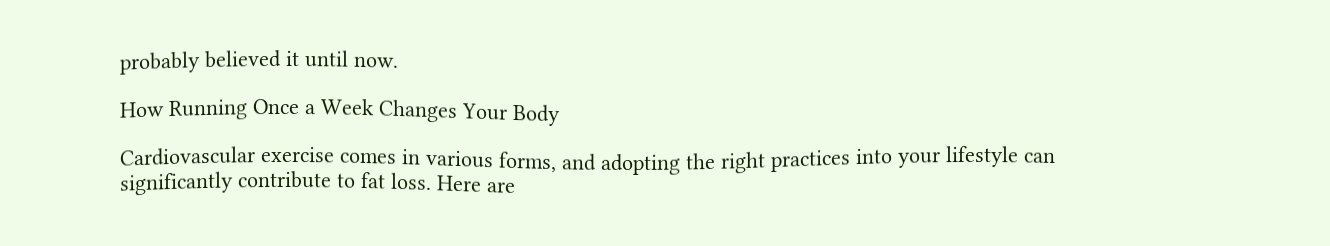probably believed it until now.

How Running Once a Week Changes Your Body

Cardiovascular exercise comes in various forms, and adopting the right practices into your lifestyle can significantly contribute to fat loss. Here are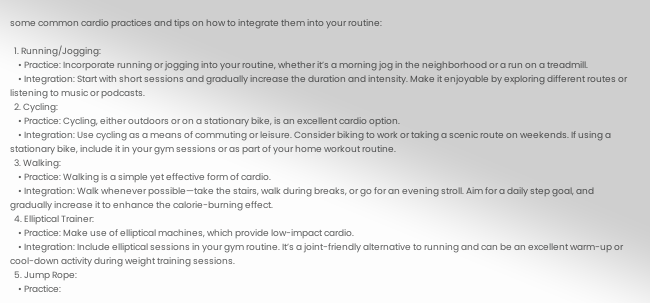some common cardio practices and tips on how to integrate them into your routine:

  1. Running/Jogging:
    • Practice: Incorporate running or jogging into your routine, whether it’s a morning jog in the neighborhood or a run on a treadmill.
    • Integration: Start with short sessions and gradually increase the duration and intensity. Make it enjoyable by exploring different routes or listening to music or podcasts.
  2. Cycling:
    • Practice: Cycling, either outdoors or on a stationary bike, is an excellent cardio option.
    • Integration: Use cycling as a means of commuting or leisure. Consider biking to work or taking a scenic route on weekends. If using a stationary bike, include it in your gym sessions or as part of your home workout routine.
  3. Walking:
    • Practice: Walking is a simple yet effective form of cardio.
    • Integration: Walk whenever possible—take the stairs, walk during breaks, or go for an evening stroll. Aim for a daily step goal, and gradually increase it to enhance the calorie-burning effect.
  4. Elliptical Trainer:
    • Practice: Make use of elliptical machines, which provide low-impact cardio.
    • Integration: Include elliptical sessions in your gym routine. It’s a joint-friendly alternative to running and can be an excellent warm-up or cool-down activity during weight training sessions.
  5. Jump Rope:
    • Practice: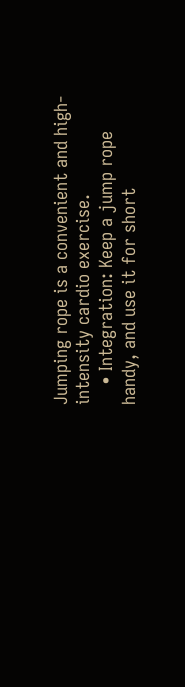Jumping rope is a convenient and high-intensity cardio exercise.
    • Integration: Keep a jump rope handy, and use it for short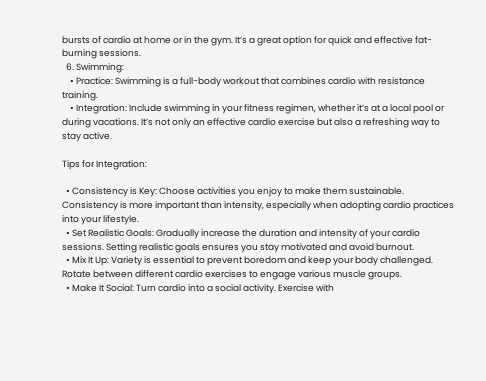bursts of cardio at home or in the gym. It’s a great option for quick and effective fat-burning sessions.
  6. Swimming:
    • Practice: Swimming is a full-body workout that combines cardio with resistance training.
    • Integration: Include swimming in your fitness regimen, whether it’s at a local pool or during vacations. It’s not only an effective cardio exercise but also a refreshing way to stay active.

Tips for Integration:

  • Consistency is Key: Choose activities you enjoy to make them sustainable. Consistency is more important than intensity, especially when adopting cardio practices into your lifestyle.
  • Set Realistic Goals: Gradually increase the duration and intensity of your cardio sessions. Setting realistic goals ensures you stay motivated and avoid burnout.
  • Mix It Up: Variety is essential to prevent boredom and keep your body challenged. Rotate between different cardio exercises to engage various muscle groups.
  • Make It Social: Turn cardio into a social activity. Exercise with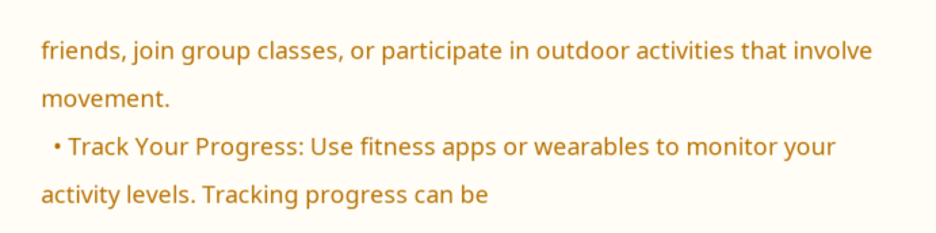friends, join group classes, or participate in outdoor activities that involve movement.
  • Track Your Progress: Use fitness apps or wearables to monitor your activity levels. Tracking progress can be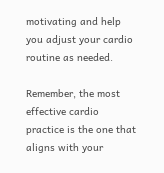motivating and help you adjust your cardio routine as needed.

Remember, the most effective cardio practice is the one that aligns with your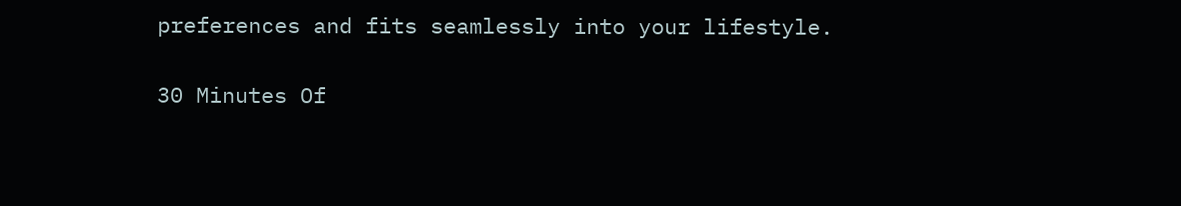preferences and fits seamlessly into your lifestyle.

30 Minutes Of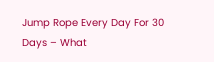Jump Rope Every Day For 30 Days – What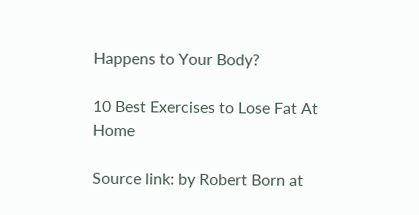Happens to Your Body?

10 Best Exercises to Lose Fat At Home

Source link: by Robert Born at